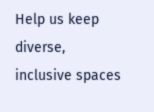Help us keep diverse, inclusive spaces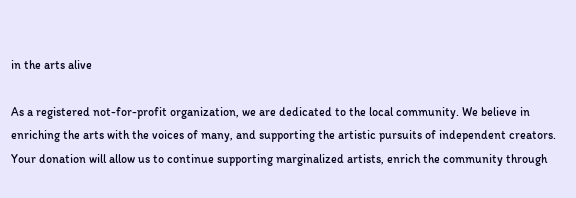in the arts alive

As a registered not-for-profit organization, we are dedicated to the local community. We believe in enriching the arts with the voices of many, and supporting the artistic pursuits of independent creators. Your donation will allow us to continue supporting marginalized artists, enrich the community through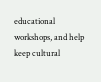educational workshops, and help keep cultural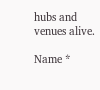hubs and venues alive.

Name *